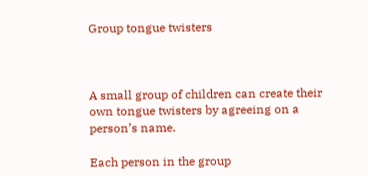Group tongue twisters



A small group of children can create their own tongue twisters by agreeing on a person’s name.

Each person in the group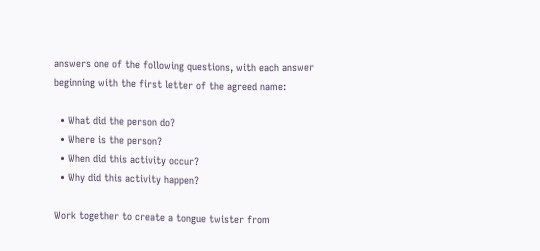answers one of the following questions, with each answer beginning with the first letter of the agreed name:

  • What did the person do?
  • Where is the person?
  • When did this activity occur?
  • Why did this activity happen?

Work together to create a tongue twister from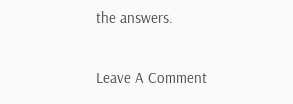the answers.

Leave A Comment